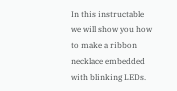In this instructable we will show you how to make a ribbon necklace embedded with blinking LEDs.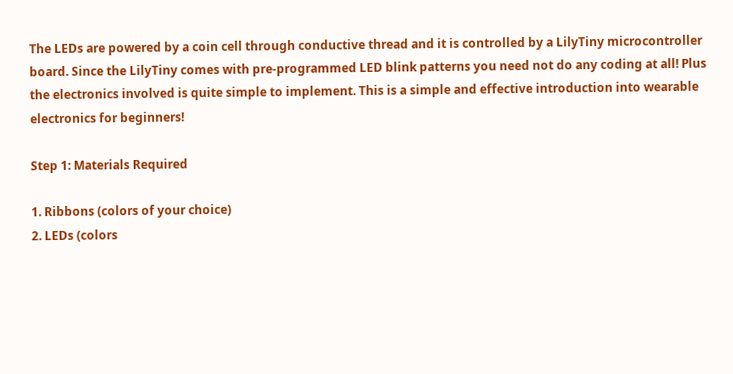The LEDs are powered by a coin cell through conductive thread and it is controlled by a LilyTiny microcontroller board. Since the LilyTiny comes with pre-programmed LED blink patterns you need not do any coding at all! Plus the electronics involved is quite simple to implement. This is a simple and effective introduction into wearable electronics for beginners!

Step 1: Materials Required

1. Ribbons (colors of your choice)
2. LEDs (colors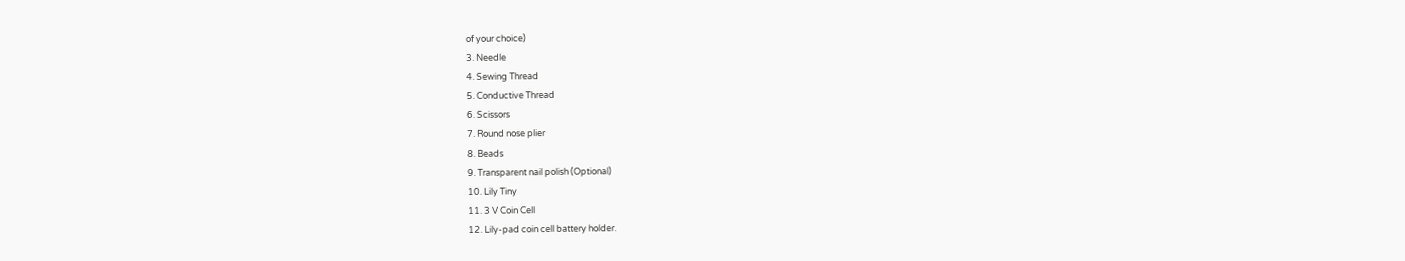of your choice)
3. Needle
4. Sewing Thread
5. Conductive Thread
6. Scissors
7. Round nose plier
8. Beads
9. Transparent nail polish (Optional)
10. Lily Tiny
11. 3 V Coin Cell
12. Lily-pad coin cell battery holder.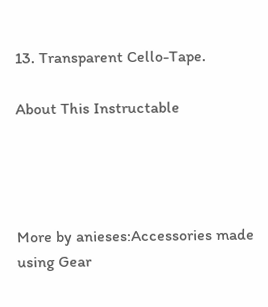13. Transparent Cello-Tape.

About This Instructable




More by anieses:Accessories made using Gear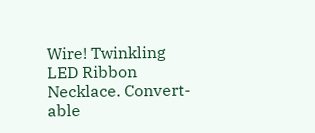Wire! Twinkling LED Ribbon Necklace. Convert-able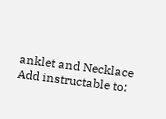anklet and Necklace
Add instructable to: